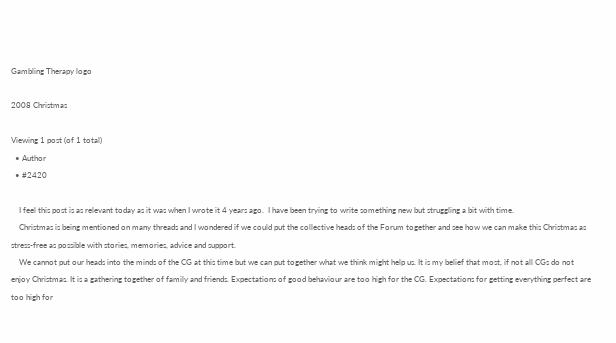Gambling Therapy logo

2008 Christmas

Viewing 1 post (of 1 total)
  • Author
  • #2420

    I feel this post is as relevant today as it was when I wrote it 4 years ago.  I have been trying to write something new but struggling a bit with time.
    Christmas is being mentioned on many threads and I wondered if we could put the collective heads of the Forum together and see how we can make this Christmas as stress-free as possible with stories, memories, advice and support.
    We cannot put our heads into the minds of the CG at this time but we can put together what we think might help us. It is my belief that most, if not all CGs do not enjoy Christmas. It is a gathering together of family and friends. Expectations of good behaviour are too high for the CG. Expectations for getting everything perfect are too high for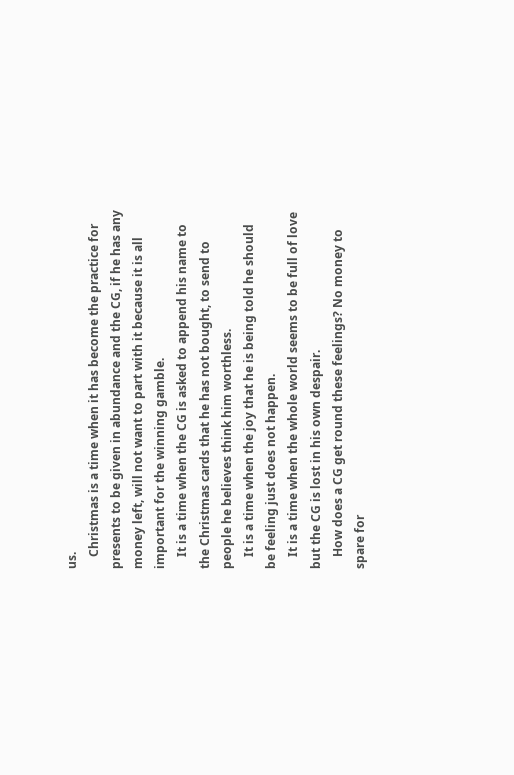us.
    Christmas is a time when it has become the practice for presents to be given in abundance and the CG, if he has any money left, will not want to part with it because it is all important for the winning gamble.
    It is a time when the CG is asked to append his name to the Christmas cards that he has not bought, to send to people he believes think him worthless.
    It is a time when the joy that he is being told he should be feeling just does not happen.
    It is a time when the whole world seems to be full of love but the CG is lost in his own despair.
    How does a CG get round these feelings? No money to spare for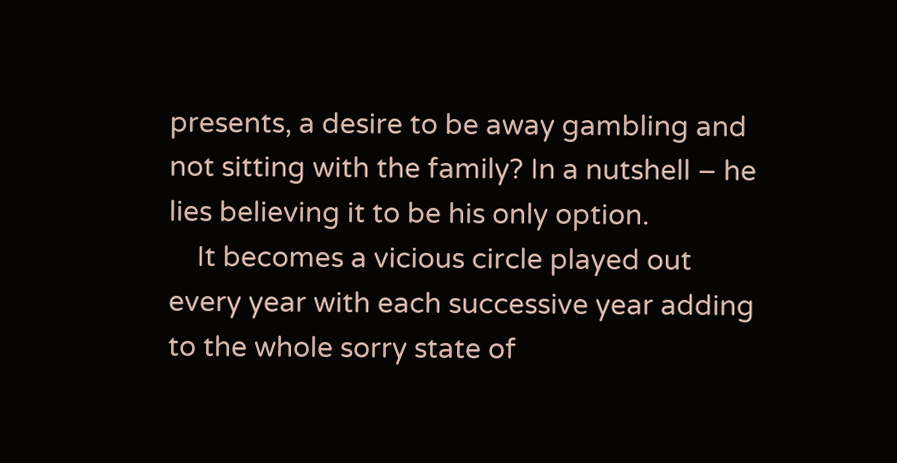presents, a desire to be away gambling and not sitting with the family? In a nutshell – he lies believing it to be his only option.
    It becomes a vicious circle played out every year with each successive year adding to the whole sorry state of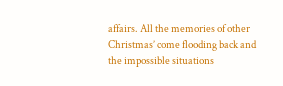affairs. All the memories of other Christmas’ come flooding back and the impossible situations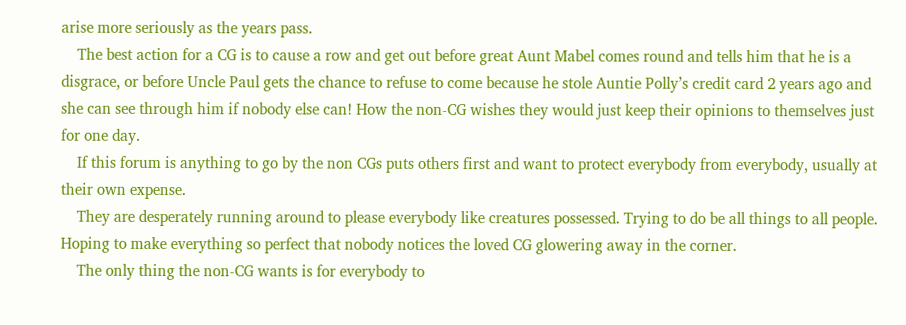arise more seriously as the years pass.
    The best action for a CG is to cause a row and get out before great Aunt Mabel comes round and tells him that he is a disgrace, or before Uncle Paul gets the chance to refuse to come because he stole Auntie Polly’s credit card 2 years ago and she can see through him if nobody else can! How the non-CG wishes they would just keep their opinions to themselves just for one day.
    If this forum is anything to go by the non CGs puts others first and want to protect everybody from everybody, usually at their own expense.
    They are desperately running around to please everybody like creatures possessed. Trying to do be all things to all people. Hoping to make everything so perfect that nobody notices the loved CG glowering away in the corner.
    The only thing the non-CG wants is for everybody to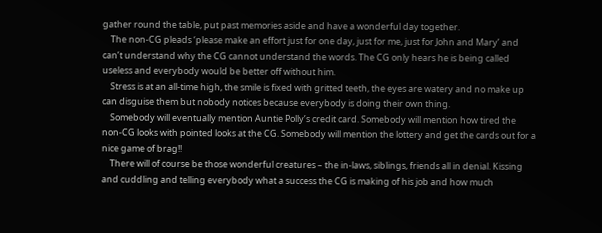gather round the table, put past memories aside and have a wonderful day together.
    The non-CG pleads ‘please make an effort just for one day, just for me, just for John and Mary’ and can’t understand why the CG cannot understand the words. The CG only hears he is being called useless and everybody would be better off without him.
    Stress is at an all-time high, the smile is fixed with gritted teeth, the eyes are watery and no make up can disguise them but nobody notices because everybody is doing their own thing.
    Somebody will eventually mention Auntie Polly’s credit card. Somebody will mention how tired the non-CG looks with pointed looks at the CG. Somebody will mention the lottery and get the cards out for a nice game of brag!!
    There will of course be those wonderful creatures – the in-laws, siblings, friends all in denial. Kissing and cuddling and telling everybody what a success the CG is making of his job and how much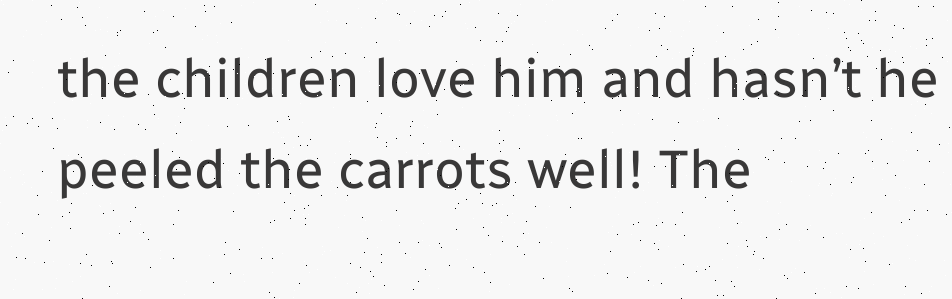the children love him and hasn’t he peeled the carrots well! The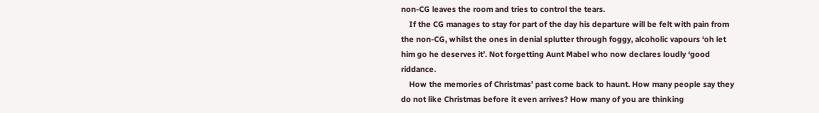non-CG leaves the room and tries to control the tears.
    If the CG manages to stay for part of the day his departure will be felt with pain from the non-CG, whilst the ones in denial splutter through foggy, alcoholic vapours ‘oh let him go he deserves it’. Not forgetting Aunt Mabel who now declares loudly ‘good riddance.
    How the memories of Christmas’ past come back to haunt. How many people say they do not like Christmas before it even arrives? How many of you are thinking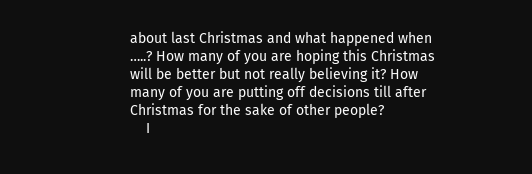about last Christmas and what happened when …..? How many of you are hoping this Christmas will be better but not really believing it? How many of you are putting off decisions till after Christmas for the sake of other people?
    I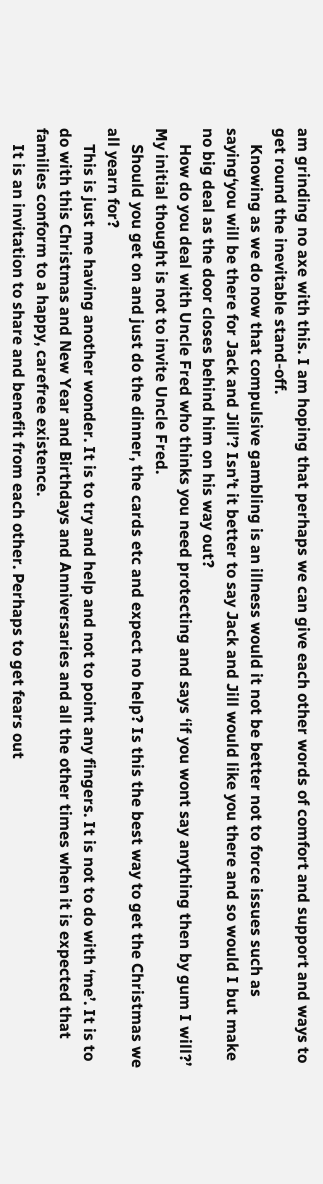am grinding no axe with this. I am hoping that perhaps we can give each other words of comfort and support and ways to get round the inevitable stand-off.
    Knowing as we do now that compulsive gambling is an illness would it not be better not to force issues such as saying‘you will be there for Jack and Jill’? Isn’t it better to say Jack and Jill would like you there and so would I but make no big deal as the door closes behind him on his way out?
    How do you deal with Uncle Fred who thinks you need protecting and says ‘if you wont say anything then by gum I will?’ My initial thought is not to invite Uncle Fred.
    Should you get on and just do the dinner, the cards etc and expect no help? Is this the best way to get the Christmas we all yearn for?
    This is just me having another wonder. It is to try and help and not to point any fingers. It is not to do with ‘me’. It is to do with this Christmas and New Year and Birthdays and Anniversaries and all the other times when it is expected that families conform to a happy, carefree existence.
    It is an invitation to share and benefit from each other. Perhaps to get fears out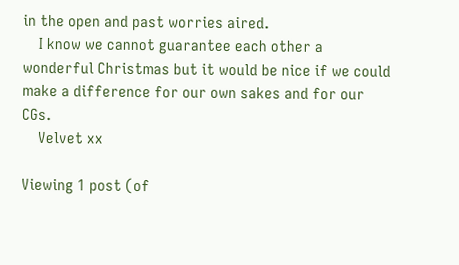in the open and past worries aired.
    I know we cannot guarantee each other a wonderful Christmas but it would be nice if we could make a difference for our own sakes and for our CGs.
    Velvet xx

Viewing 1 post (of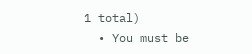1 total)
  • You must be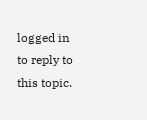logged in to reply to this topic.